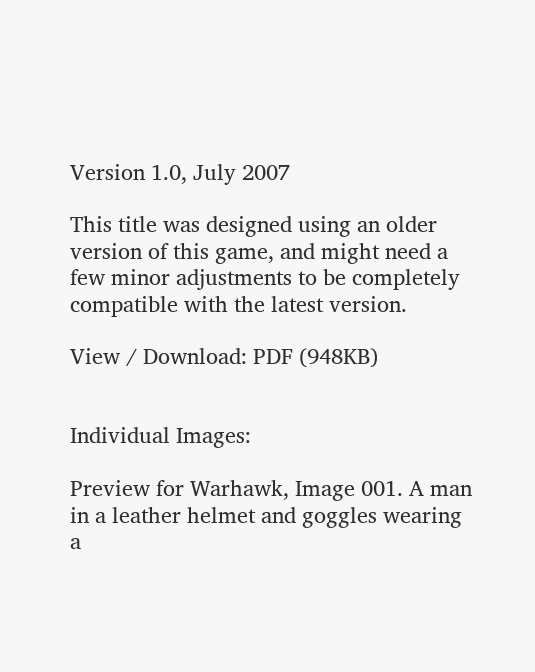Version 1.0, July 2007

This title was designed using an older version of this game, and might need a few minor adjustments to be completely compatible with the latest version.

View / Download: PDF (948KB)


Individual Images:

Preview for Warhawk, Image 001. A man in a leather helmet and goggles wearing a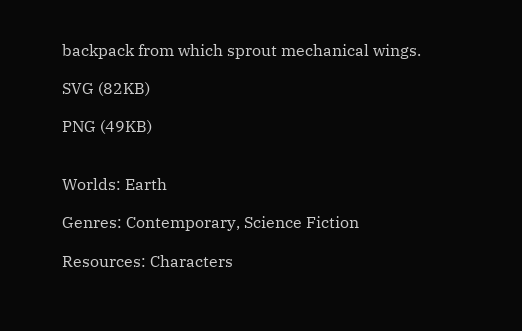backpack from which sprout mechanical wings.

SVG (82KB)

PNG (49KB)


Worlds: Earth

Genres: Contemporary, Science Fiction

Resources: Characters